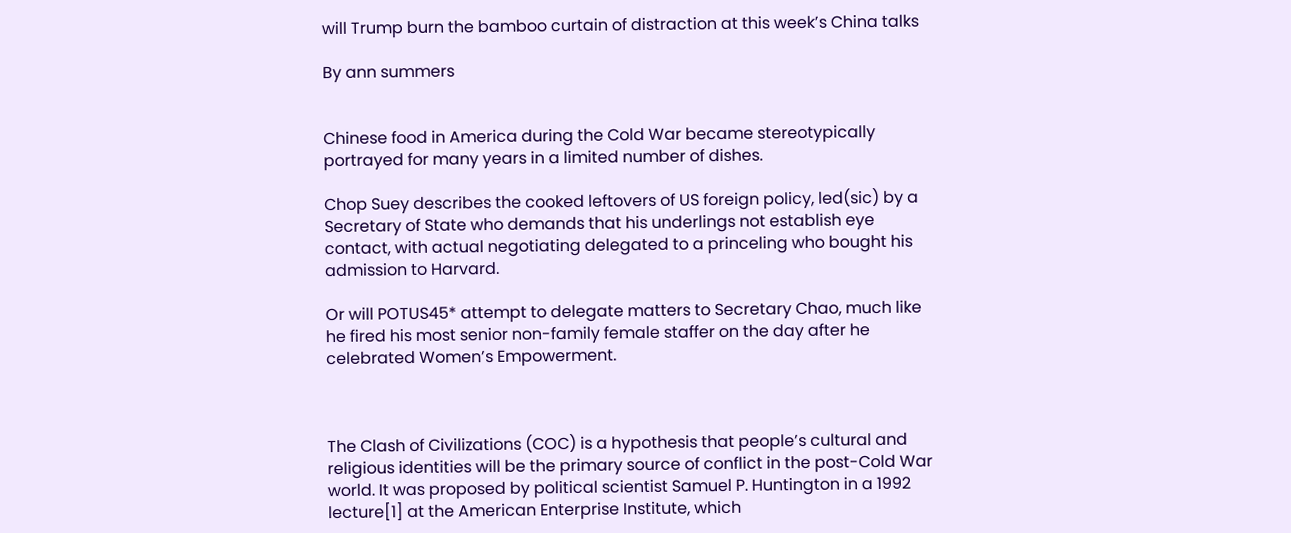will Trump burn the bamboo curtain of distraction at this week’s China talks

By ann summers


Chinese food in America during the Cold War became stereotypically portrayed for many years in a limited number of dishes.

Chop Suey describes the cooked leftovers of US foreign policy, led(sic) by a Secretary of State who demands that his underlings not establish eye contact, with actual negotiating delegated to a princeling who bought his admission to Harvard.

Or will POTUS45* attempt to delegate matters to Secretary Chao, much like he fired his most senior non-family female staffer on the day after he celebrated Women’s Empowerment.



The Clash of Civilizations (COC) is a hypothesis that people’s cultural and religious identities will be the primary source of conflict in the post-Cold War world. It was proposed by political scientist Samuel P. Huntington in a 1992 lecture[1] at the American Enterprise Institute, which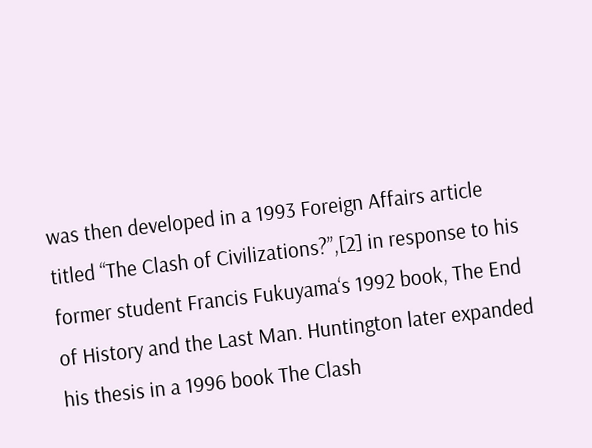was then developed in a 1993 Foreign Affairs article titled “The Clash of Civilizations?”,[2] in response to his former student Francis Fukuyama‘s 1992 book, The End of History and the Last Man. Huntington later expanded his thesis in a 1996 book The Clash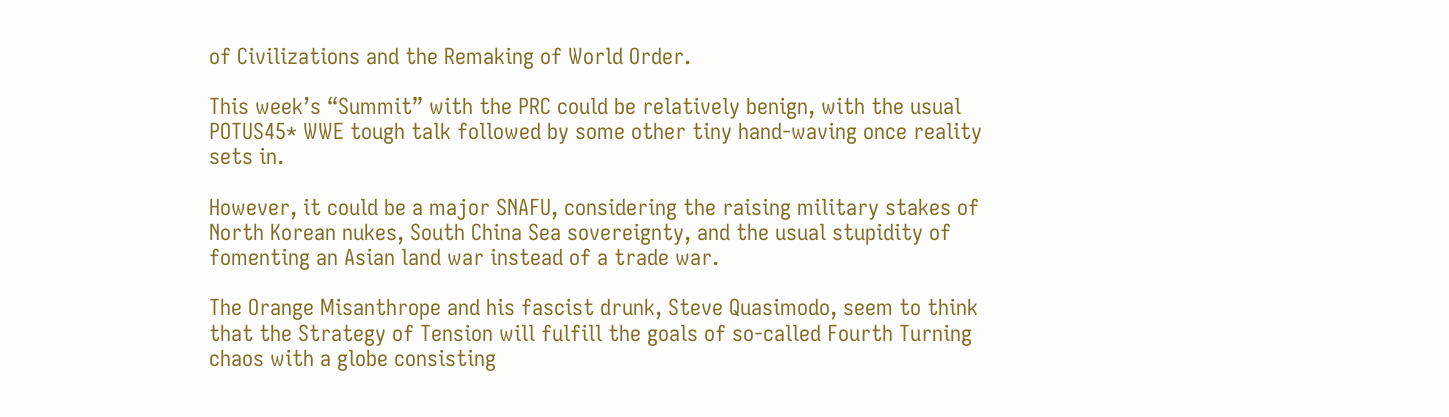of Civilizations and the Remaking of World Order.

This week’s “Summit” with the PRC could be relatively benign, with the usual POTUS45* WWE tough talk followed by some other tiny hand-waving once reality sets in.

However, it could be a major SNAFU, considering the raising military stakes of North Korean nukes, South China Sea sovereignty, and the usual stupidity of fomenting an Asian land war instead of a trade war.

The Orange Misanthrope and his fascist drunk, Steve Quasimodo, seem to think that the Strategy of Tension will fulfill the goals of so-called Fourth Turning chaos with a globe consisting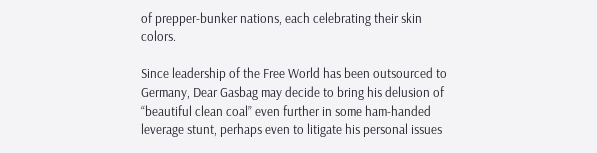of prepper-bunker nations, each celebrating their skin colors.

Since leadership of the Free World has been outsourced to Germany, Dear Gasbag may decide to bring his delusion of “beautiful clean coal” even further in some ham-handed leverage stunt, perhaps even to litigate his personal issues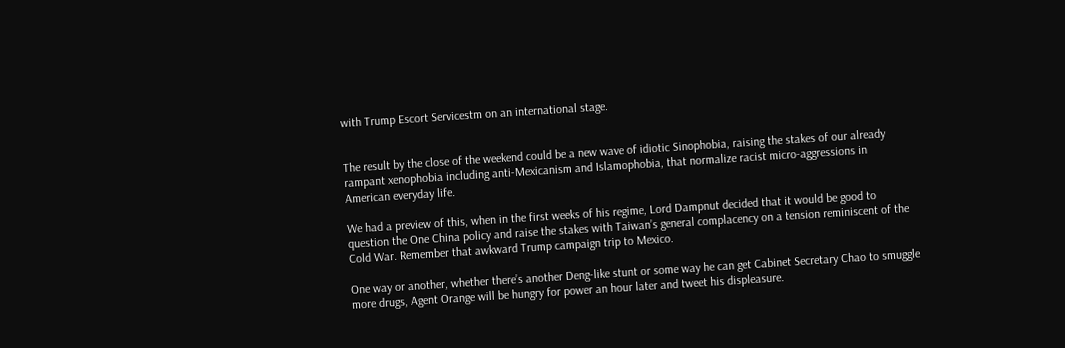with Trump Escort Servicestm on an international stage.


The result by the close of the weekend could be a new wave of idiotic Sinophobia, raising the stakes of our already rampant xenophobia including anti-Mexicanism and Islamophobia, that normalize racist micro-aggressions in American everyday life.

We had a preview of this, when in the first weeks of his regime, Lord Dampnut decided that it would be good to question the One China policy and raise the stakes with Taiwan’s general complacency on a tension reminiscent of the Cold War. Remember that awkward Trump campaign trip to Mexico.

One way or another, whether there’s another Deng-like stunt or some way he can get Cabinet Secretary Chao to smuggle more drugs, Agent Orange will be hungry for power an hour later and tweet his displeasure.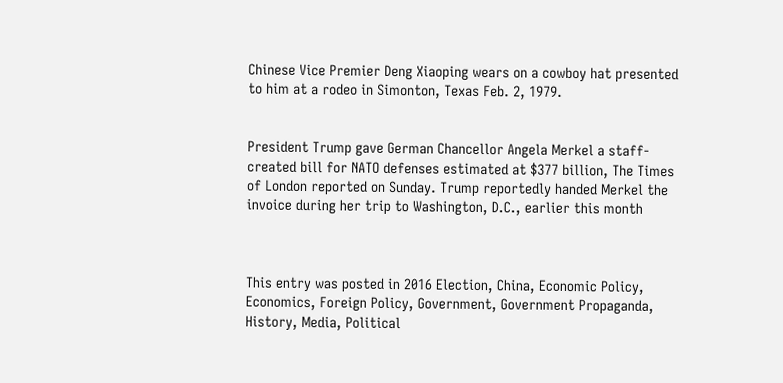Chinese Vice Premier Deng Xiaoping wears on a cowboy hat presented to him at a rodeo in Simonton, Texas Feb. 2, 1979.


President Trump gave German Chancellor Angela Merkel a staff-created bill for NATO defenses estimated at $377 billion, The Times of London reported on Sunday. Trump reportedly handed Merkel the invoice during her trip to Washington, D.C., earlier this month



This entry was posted in 2016 Election, China, Economic Policy, Economics, Foreign Policy, Government, Government Propaganda, History, Media, Political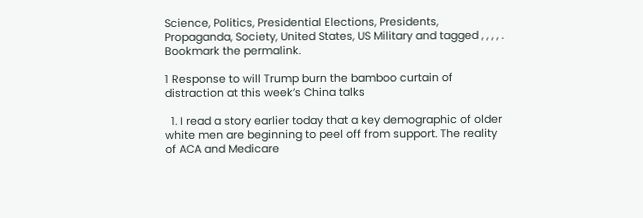Science, Politics, Presidential Elections, Presidents, Propaganda, Society, United States, US Military and tagged , , , , . Bookmark the permalink.

1 Response to will Trump burn the bamboo curtain of distraction at this week’s China talks

  1. I read a story earlier today that a key demographic of older white men are beginning to peel off from support. The reality of ACA and Medicare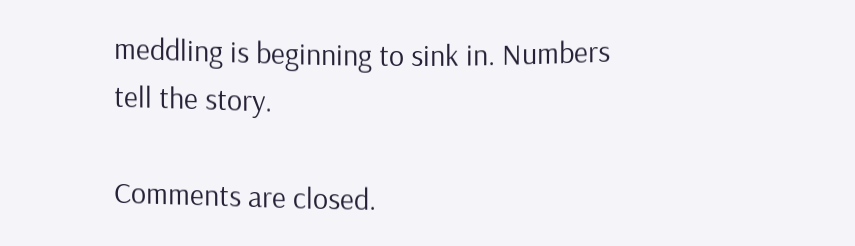meddling is beginning to sink in. Numbers tell the story.

Comments are closed.